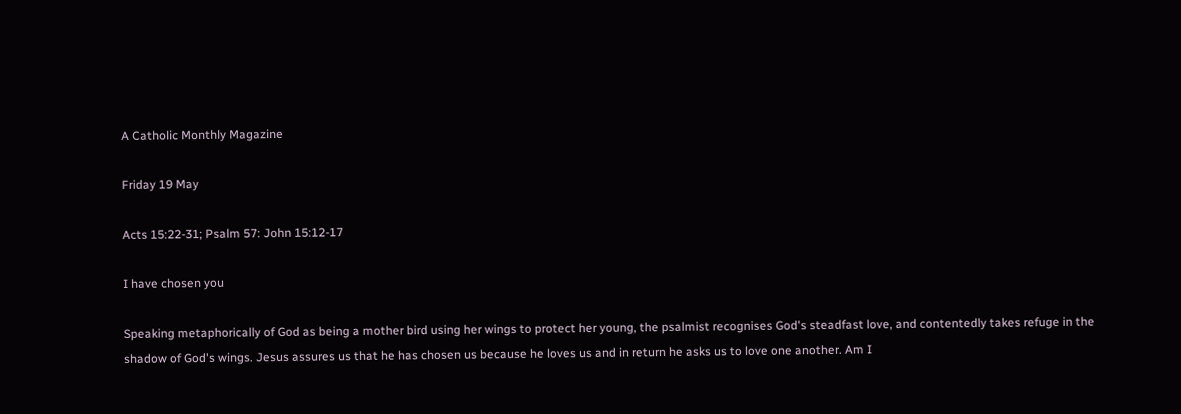A Catholic Monthly Magazine

Friday 19 May

Acts 15:22-31; Psalm 57: John 15:12-17

I have chosen you

Speaking metaphorically of God as being a mother bird using her wings to protect her young, the psalmist recognises God's steadfast love, and contentedly takes refuge in the shadow of God's wings. Jesus assures us that he has chosen us because he loves us and in return he asks us to love one another. Am I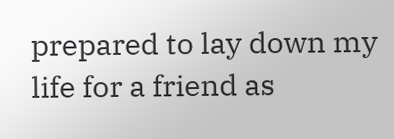prepared to lay down my life for a friend as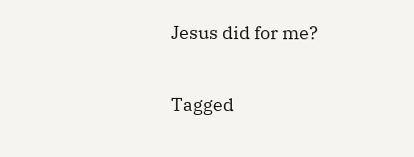Jesus did for me?

Tagged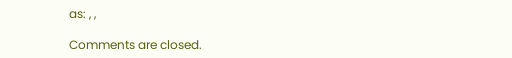as: , ,

Comments are closed.